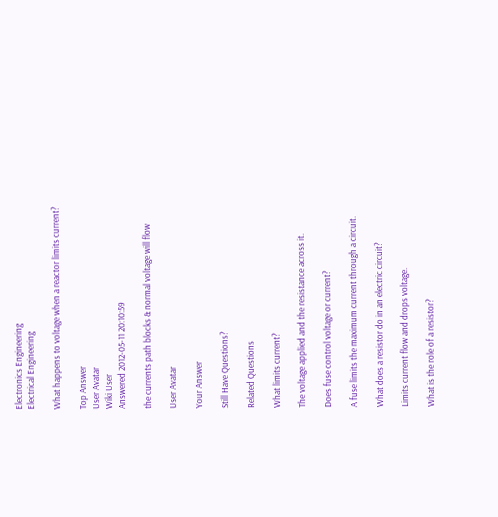Electronics Engineering
Electrical Engineering

What happens to voltage when a reactor limits current?

Top Answer
User Avatar
Wiki User
Answered 2012-05-11 20:10:59

the currents path blocks & normal voltage will flow

User Avatar

Your Answer

Still Have Questions?

Related Questions

What limits current?

The voltage applied and the resistance across it.

Does fuse control voltage or current?

A fuse limits the maximum current through a circuit.

What does a resistor do in an electric circuit?

Limits current flow and drops voltage.

What is the role of a resistor?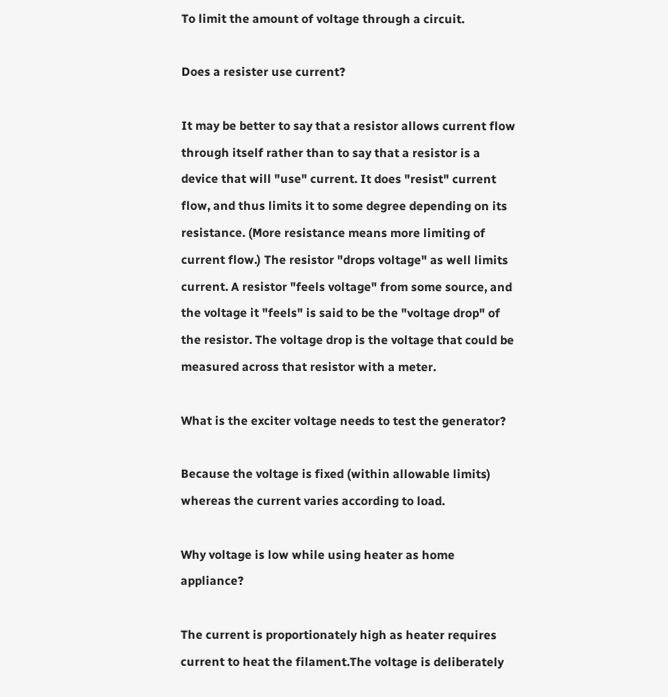To limit the amount of voltage through a circuit.

Does a resister use current?

It may be better to say that a resistor allows current flow through itself rather than to say that a resistor is a device that will "use" current. It does "resist" current flow, and thus limits it to some degree depending on its resistance. (More resistance means more limiting of current flow.) The resistor "drops voltage" as well limits current. A resistor "feels voltage" from some source, and the voltage it "feels" is said to be the "voltage drop" of the resistor. The voltage drop is the voltage that could be measured across that resistor with a meter.

What is the exciter voltage needs to test the generator?

Because the voltage is fixed (within allowable limits) whereas the current varies according to load.

Why voltage is low while using heater as home appliance?

The current is proportionately high as heater requires current to heat the filament.The voltage is deliberately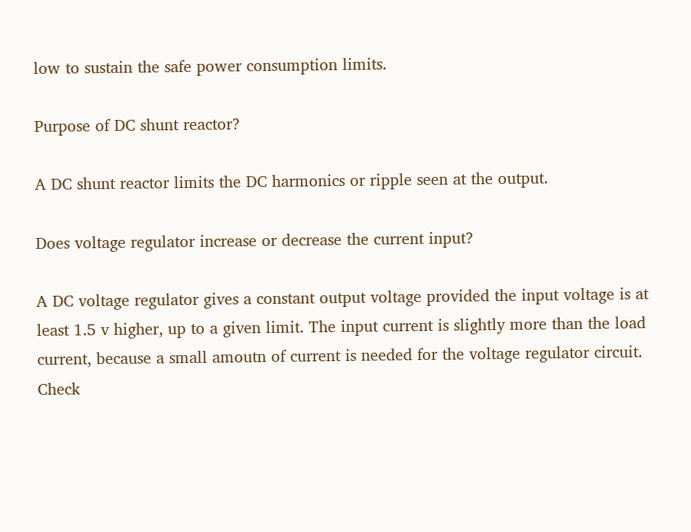low to sustain the safe power consumption limits.

Purpose of DC shunt reactor?

A DC shunt reactor limits the DC harmonics or ripple seen at the output.

Does voltage regulator increase or decrease the current input?

A DC voltage regulator gives a constant output voltage provided the input voltage is at least 1.5 v higher, up to a given limit. The input current is slightly more than the load current, because a small amoutn of current is needed for the voltage regulator circuit. Check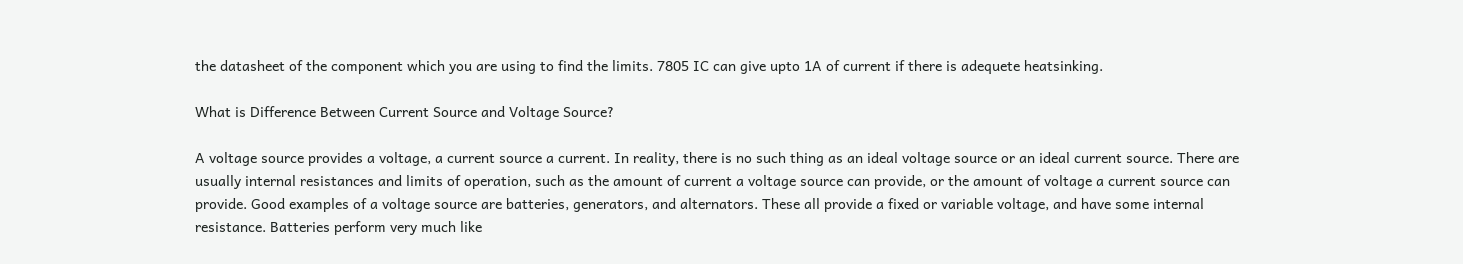the datasheet of the component which you are using to find the limits. 7805 IC can give upto 1A of current if there is adequete heatsinking.

What is Difference Between Current Source and Voltage Source?

A voltage source provides a voltage, a current source a current. In reality, there is no such thing as an ideal voltage source or an ideal current source. There are usually internal resistances and limits of operation, such as the amount of current a voltage source can provide, or the amount of voltage a current source can provide. Good examples of a voltage source are batteries, generators, and alternators. These all provide a fixed or variable voltage, and have some internal resistance. Batteries perform very much like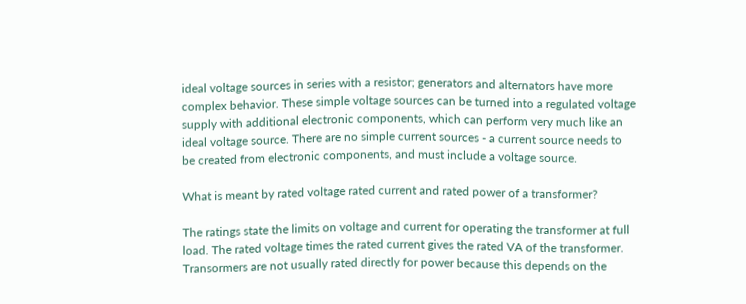ideal voltage sources in series with a resistor; generators and alternators have more complex behavior. These simple voltage sources can be turned into a regulated voltage supply with additional electronic components, which can perform very much like an ideal voltage source. There are no simple current sources - a current source needs to be created from electronic components, and must include a voltage source.

What is meant by rated voltage rated current and rated power of a transformer?

The ratings state the limits on voltage and current for operating the transformer at full load. The rated voltage times the rated current gives the rated VA of the transformer. Transormers are not usually rated directly for power because this depends on the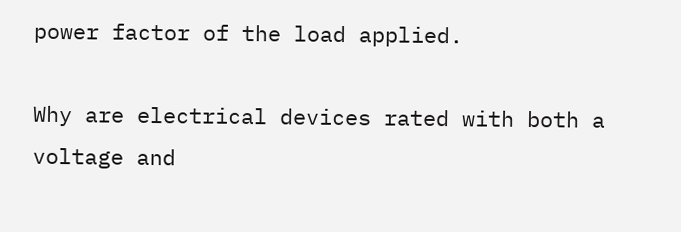power factor of the load applied.

Why are electrical devices rated with both a voltage and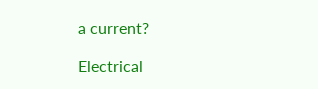a current?

Electrical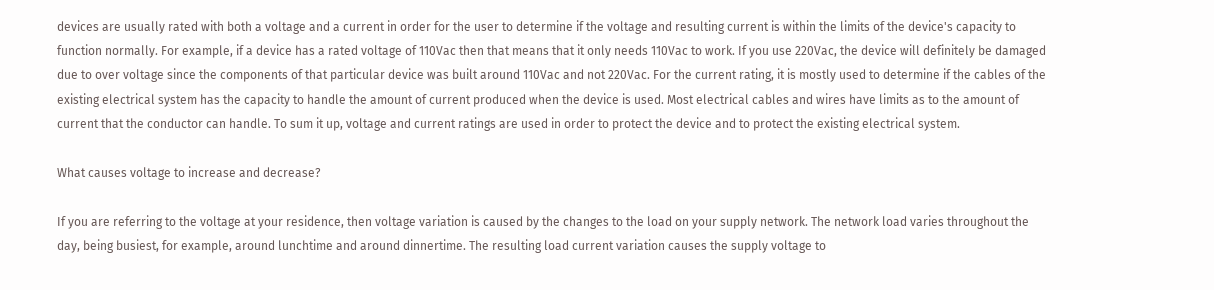devices are usually rated with both a voltage and a current in order for the user to determine if the voltage and resulting current is within the limits of the device's capacity to function normally. For example, if a device has a rated voltage of 110Vac then that means that it only needs 110Vac to work. If you use 220Vac, the device will definitely be damaged due to over voltage since the components of that particular device was built around 110Vac and not 220Vac. For the current rating, it is mostly used to determine if the cables of the existing electrical system has the capacity to handle the amount of current produced when the device is used. Most electrical cables and wires have limits as to the amount of current that the conductor can handle. To sum it up, voltage and current ratings are used in order to protect the device and to protect the existing electrical system.

What causes voltage to increase and decrease?

If you are referring to the voltage at your residence, then voltage variation is caused by the changes to the load on your supply network. The network load varies throughout the day, being busiest, for example, around lunchtime and around dinnertime. The resulting load current variation causes the supply voltage to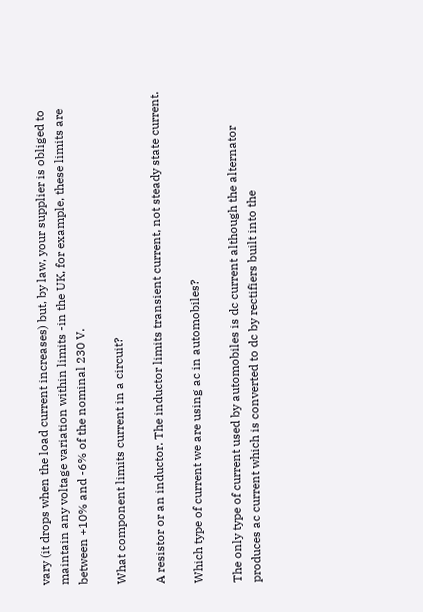vary (it drops when the load current increases) but, by law, your supplier is obliged to maintain any voltage variation within limits -in the UK, for example, these limits are between +10% and -6% of the nominal 230 V.

What component limits current in a circuit?

A resistor or an inductor. The inductor limits transient current, not steady state current.

Which type of current we are using ac in automobiles?

The only type of current used by automobiles is dc current although the alternator produces ac current which is converted to dc by rectifiers built into the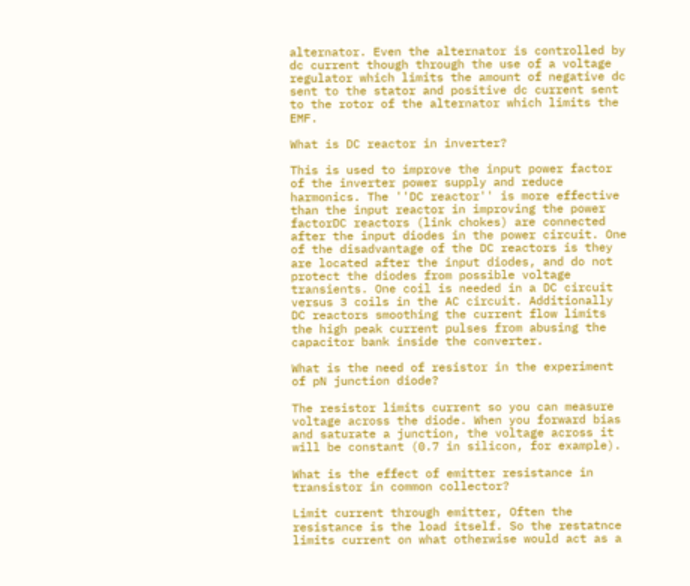alternator. Even the alternator is controlled by dc current though through the use of a voltage regulator which limits the amount of negative dc sent to the stator and positive dc current sent to the rotor of the alternator which limits the EMF.

What is DC reactor in inverter?

This is used to improve the input power factor of the inverter power supply and reduce harmonics. The ''DC reactor'' is more effective than the input reactor in improving the power factorDC reactors (link chokes) are connected after the input diodes in the power circuit. One of the disadvantage of the DC reactors is they are located after the input diodes, and do not protect the diodes from possible voltage transients. One coil is needed in a DC circuit versus 3 coils in the AC circuit. Additionally DC reactors smoothing the current flow limits the high peak current pulses from abusing the capacitor bank inside the converter.

What is the need of resistor in the experiment of pN junction diode?

The resistor limits current so you can measure voltage across the diode. When you forward bias and saturate a junction, the voltage across it will be constant (0.7 in silicon, for example).

What is the effect of emitter resistance in transistor in common collector?

Limit current through emitter, Often the resistance is the load itself. So the restatnce limits current on what otherwise would act as a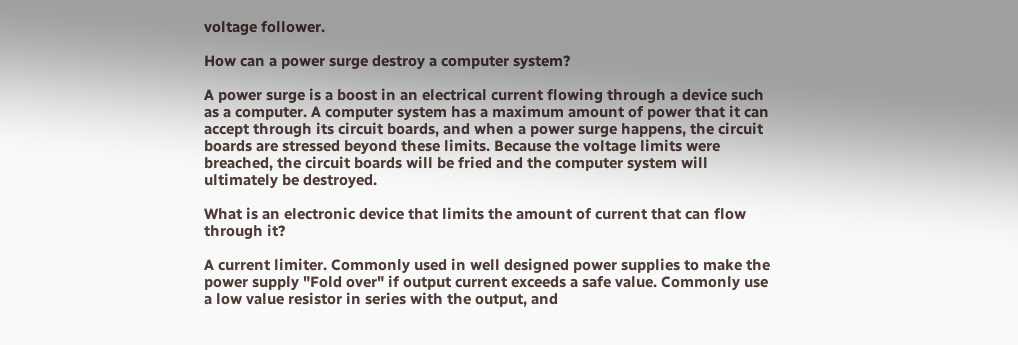voltage follower.

How can a power surge destroy a computer system?

A power surge is a boost in an electrical current flowing through a device such as a computer. A computer system has a maximum amount of power that it can accept through its circuit boards, and when a power surge happens, the circuit boards are stressed beyond these limits. Because the voltage limits were breached, the circuit boards will be fried and the computer system will ultimately be destroyed.

What is an electronic device that limits the amount of current that can flow through it?

A current limiter. Commonly used in well designed power supplies to make the power supply "Fold over" if output current exceeds a safe value. Commonly use a low value resistor in series with the output, and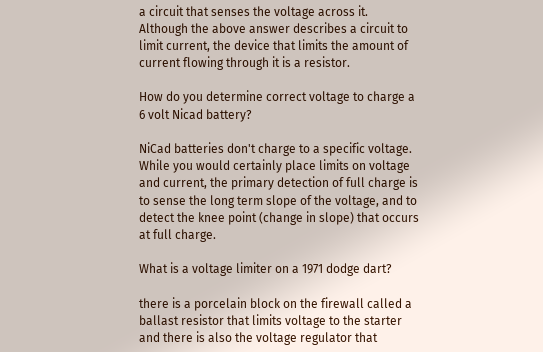a circuit that senses the voltage across it. Although the above answer describes a circuit to limit current, the device that limits the amount of current flowing through it is a resistor.

How do you determine correct voltage to charge a 6 volt Nicad battery?

NiCad batteries don't charge to a specific voltage. While you would certainly place limits on voltage and current, the primary detection of full charge is to sense the long term slope of the voltage, and to detect the knee point (change in slope) that occurs at full charge.

What is a voltage limiter on a 1971 dodge dart?

there is a porcelain block on the firewall called a ballast resistor that limits voltage to the starter and there is also the voltage regulator that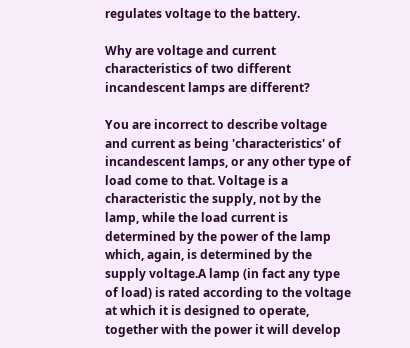regulates voltage to the battery.

Why are voltage and current characteristics of two different incandescent lamps are different?

You are incorrect to describe voltage and current as being 'characteristics' of incandescent lamps, or any other type of load come to that. Voltage is a characteristic the supply, not by the lamp, while the load current is determined by the power of the lamp which, again, is determined by the supply voltage.A lamp (in fact any type of load) is rated according to the voltage at which it is designed to operate, together with the power it will develop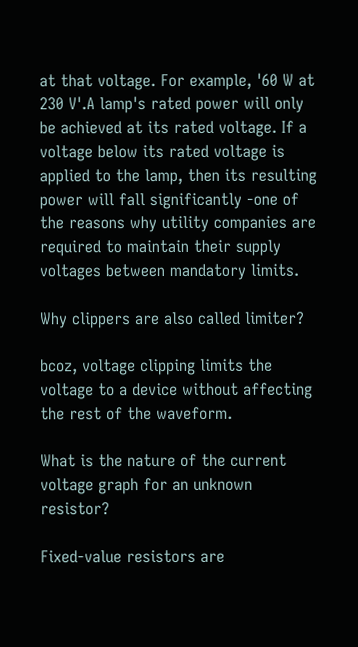at that voltage. For example, '60 W at 230 V'.A lamp's rated power will only be achieved at its rated voltage. If a voltage below its rated voltage is applied to the lamp, then its resulting power will fall significantly -one of the reasons why utility companies are required to maintain their supply voltages between mandatory limits.

Why clippers are also called limiter?

bcoz, voltage clipping limits the voltage to a device without affecting the rest of the waveform.

What is the nature of the current voltage graph for an unknown resistor?

Fixed-value resistors are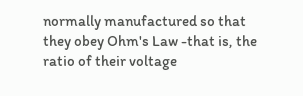normally manufactured so that they obey Ohm's Law -that is, the ratio of their voltage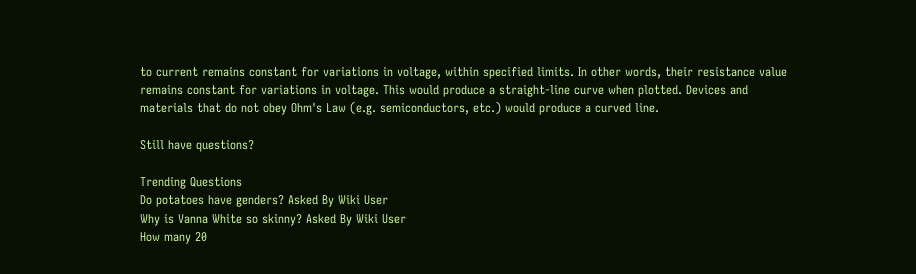to current remains constant for variations in voltage, within specified limits. In other words, their resistance value remains constant for variations in voltage. This would produce a straight-line curve when plotted. Devices and materials that do not obey Ohm's Law (e.g. semiconductors, etc.) would produce a curved line.

Still have questions?

Trending Questions
Do potatoes have genders? Asked By Wiki User
Why is Vanna White so skinny? Asked By Wiki User
How many 20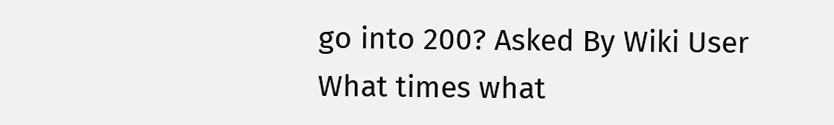go into 200? Asked By Wiki User
What times what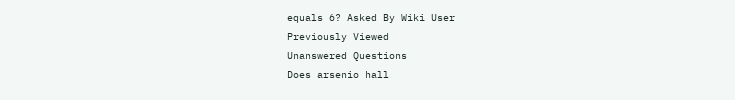equals 6? Asked By Wiki User
Previously Viewed
Unanswered Questions
Does arsenio hall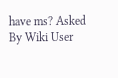have ms? Asked By Wiki User